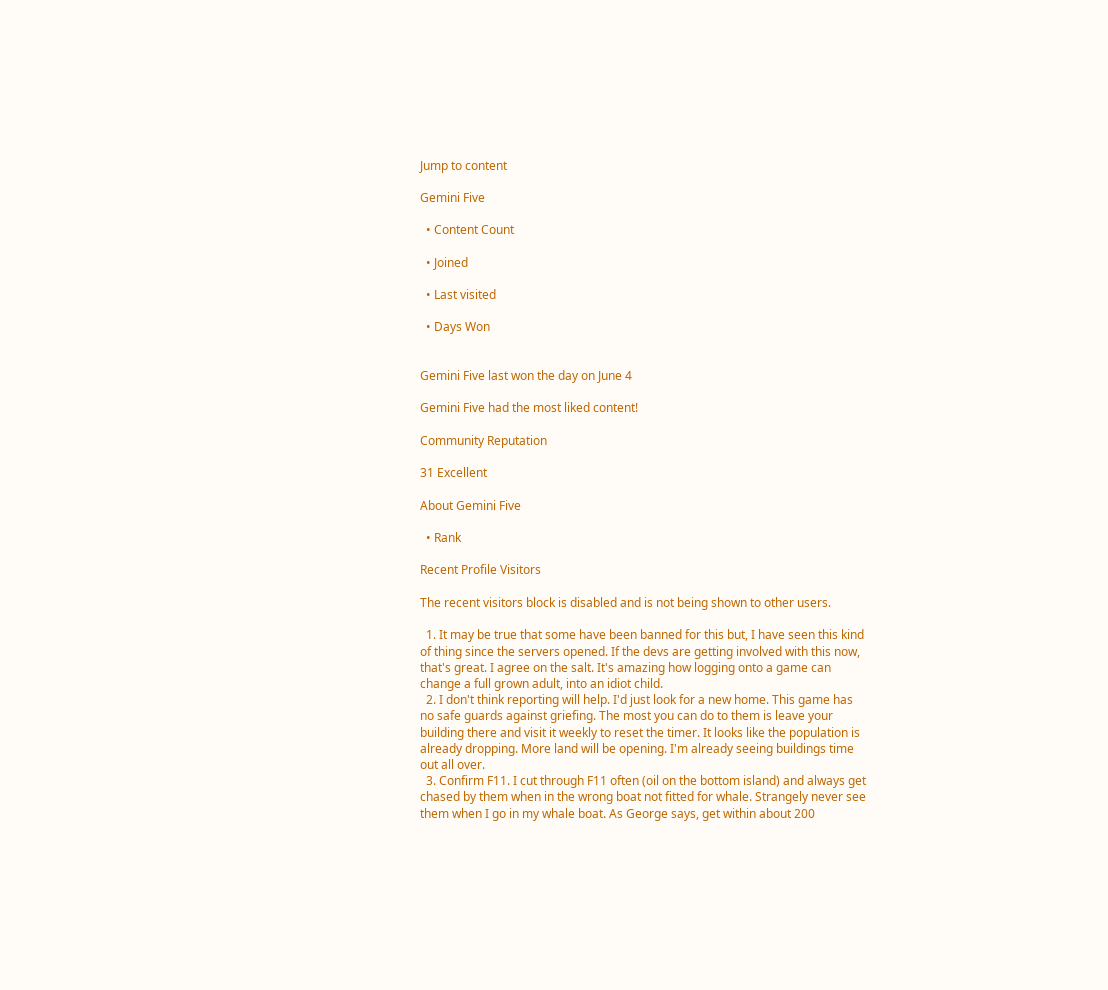Jump to content

Gemini Five

  • Content Count

  • Joined

  • Last visited

  • Days Won


Gemini Five last won the day on June 4

Gemini Five had the most liked content!

Community Reputation

31 Excellent

About Gemini Five

  • Rank

Recent Profile Visitors

The recent visitors block is disabled and is not being shown to other users.

  1. It may be true that some have been banned for this but, I have seen this kind of thing since the servers opened. If the devs are getting involved with this now, that's great. I agree on the salt. It's amazing how logging onto a game can change a full grown adult, into an idiot child.
  2. I don't think reporting will help. I'd just look for a new home. This game has no safe guards against griefing. The most you can do to them is leave your building there and visit it weekly to reset the timer. It looks like the population is already dropping. More land will be opening. I'm already seeing buildings time out all over.
  3. Confirm F11. I cut through F11 often (oil on the bottom island) and always get chased by them when in the wrong boat not fitted for whale. Strangely never see them when I go in my whale boat. As George says, get within about 200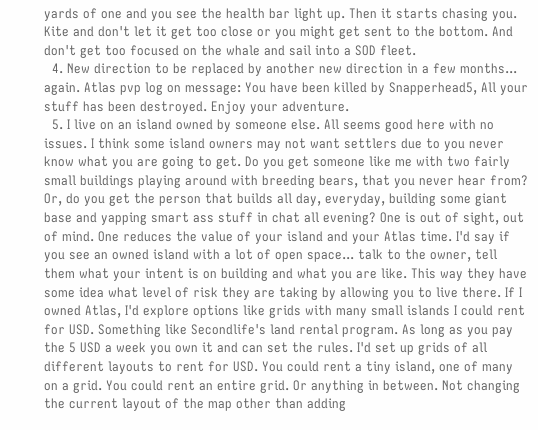yards of one and you see the health bar light up. Then it starts chasing you. Kite and don't let it get too close or you might get sent to the bottom. And don't get too focused on the whale and sail into a SOD fleet.
  4. New direction to be replaced by another new direction in a few months... again. Atlas pvp log on message: You have been killed by Snapperhead5, All your stuff has been destroyed. Enjoy your adventure.
  5. I live on an island owned by someone else. All seems good here with no issues. I think some island owners may not want settlers due to you never know what you are going to get. Do you get someone like me with two fairly small buildings playing around with breeding bears, that you never hear from? Or, do you get the person that builds all day, everyday, building some giant base and yapping smart ass stuff in chat all evening? One is out of sight, out of mind. One reduces the value of your island and your Atlas time. I'd say if you see an owned island with a lot of open space... talk to the owner, tell them what your intent is on building and what you are like. This way they have some idea what level of risk they are taking by allowing you to live there. If I owned Atlas, I'd explore options like grids with many small islands I could rent for USD. Something like Secondlife's land rental program. As long as you pay the 5 USD a week you own it and can set the rules. I'd set up grids of all different layouts to rent for USD. You could rent a tiny island, one of many on a grid. You could rent an entire grid. Or anything in between. Not changing the current layout of the map other than adding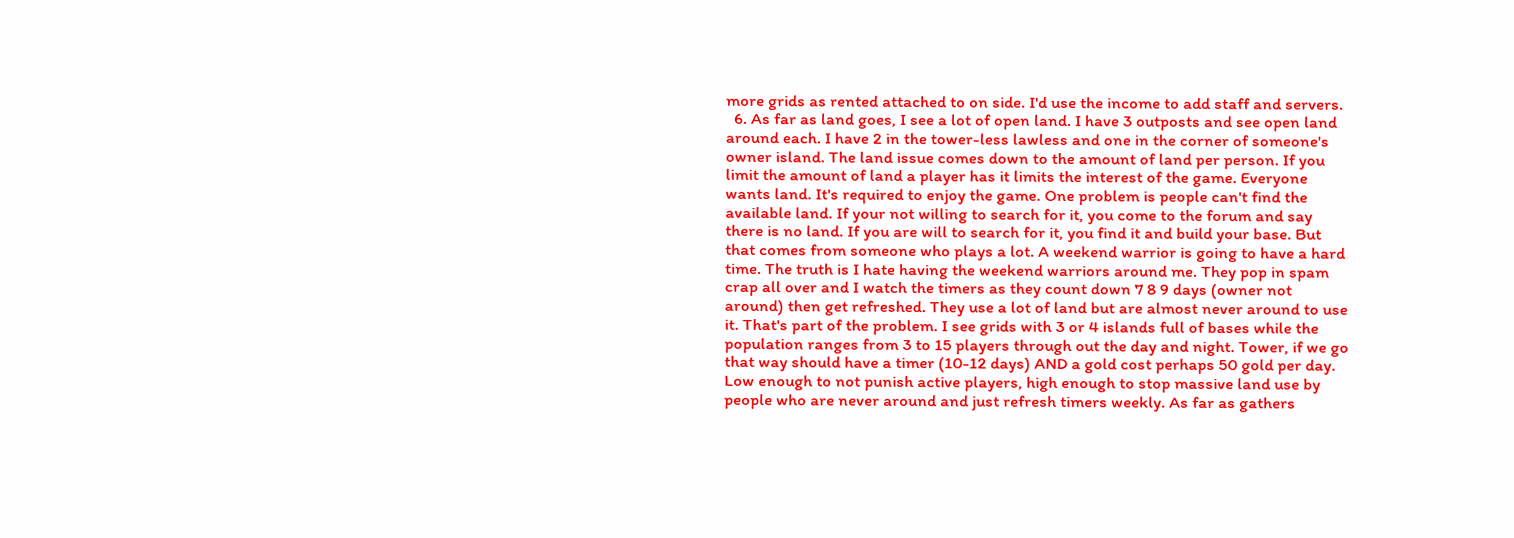more grids as rented attached to on side. I'd use the income to add staff and servers.
  6. As far as land goes, I see a lot of open land. I have 3 outposts and see open land around each. I have 2 in the tower-less lawless and one in the corner of someone's owner island. The land issue comes down to the amount of land per person. If you limit the amount of land a player has it limits the interest of the game. Everyone wants land. It's required to enjoy the game. One problem is people can't find the available land. If your not willing to search for it, you come to the forum and say there is no land. If you are will to search for it, you find it and build your base. But that comes from someone who plays a lot. A weekend warrior is going to have a hard time. The truth is I hate having the weekend warriors around me. They pop in spam crap all over and I watch the timers as they count down 7 8 9 days (owner not around) then get refreshed. They use a lot of land but are almost never around to use it. That's part of the problem. I see grids with 3 or 4 islands full of bases while the population ranges from 3 to 15 players through out the day and night. Tower, if we go that way should have a timer (10-12 days) AND a gold cost perhaps 50 gold per day. Low enough to not punish active players, high enough to stop massive land use by people who are never around and just refresh timers weekly. As far as gathers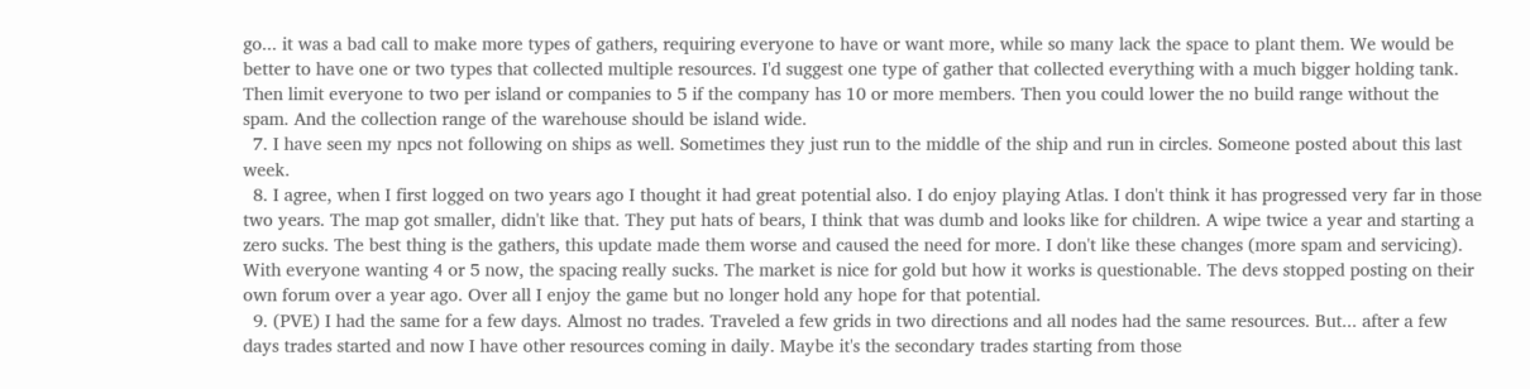go... it was a bad call to make more types of gathers, requiring everyone to have or want more, while so many lack the space to plant them. We would be better to have one or two types that collected multiple resources. I'd suggest one type of gather that collected everything with a much bigger holding tank. Then limit everyone to two per island or companies to 5 if the company has 10 or more members. Then you could lower the no build range without the spam. And the collection range of the warehouse should be island wide.
  7. I have seen my npcs not following on ships as well. Sometimes they just run to the middle of the ship and run in circles. Someone posted about this last week.
  8. I agree, when I first logged on two years ago I thought it had great potential also. I do enjoy playing Atlas. I don't think it has progressed very far in those two years. The map got smaller, didn't like that. They put hats of bears, I think that was dumb and looks like for children. A wipe twice a year and starting a zero sucks. The best thing is the gathers, this update made them worse and caused the need for more. I don't like these changes (more spam and servicing). With everyone wanting 4 or 5 now, the spacing really sucks. The market is nice for gold but how it works is questionable. The devs stopped posting on their own forum over a year ago. Over all I enjoy the game but no longer hold any hope for that potential.
  9. (PVE) I had the same for a few days. Almost no trades. Traveled a few grids in two directions and all nodes had the same resources. But... after a few days trades started and now I have other resources coming in daily. Maybe it's the secondary trades starting from those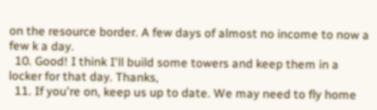on the resource border. A few days of almost no income to now a few k a day.
  10. Good! I think I'll build some towers and keep them in a locker for that day. Thanks,
  11. If you're on, keep us up to date. We may need to fly home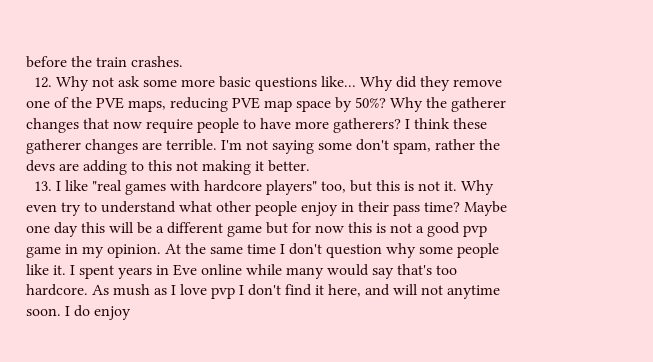before the train crashes.
  12. Why not ask some more basic questions like... Why did they remove one of the PVE maps, reducing PVE map space by 50%? Why the gatherer changes that now require people to have more gatherers? I think these gatherer changes are terrible. I'm not saying some don't spam, rather the devs are adding to this not making it better.
  13. I like "real games with hardcore players" too, but this is not it. Why even try to understand what other people enjoy in their pass time? Maybe one day this will be a different game but for now this is not a good pvp game in my opinion. At the same time I don't question why some people like it. I spent years in Eve online while many would say that's too hardcore. As mush as I love pvp I don't find it here, and will not anytime soon. I do enjoy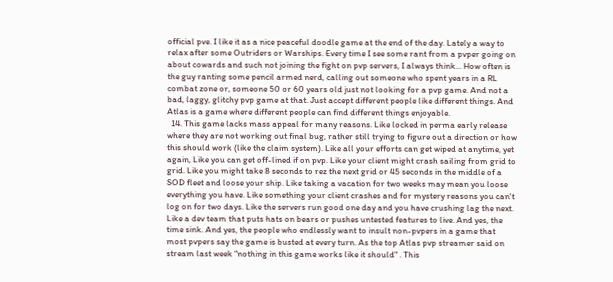official pve. I like it as a nice peaceful doodle game at the end of the day. Lately a way to relax after some Outriders or Warships. Every time I see some rant from a pvper going on about cowards and such not joining the fight on pvp servers, I always think... How often is the guy ranting some pencil armed nerd, calling out someone who spent years in a RL combat zone or, someone 50 or 60 years old just not looking for a pvp game. And not a bad, laggy, glitchy pvp game at that. Just accept different people like different things. And Atlas is a game where different people can find different things enjoyable.
  14. This game lacks mass appeal for many reasons. Like locked in perma early release where they are not working out final bug, rather still trying to figure out a direction or how this should work (like the claim system). Like all your efforts can get wiped at anytime, yet again, Like you can get off-lined if on pvp. Like your client might crash sailing from grid to grid. Like you might take 8 seconds to rez the next grid or 45 seconds in the middle of a SOD fleet and loose your ship. Like taking a vacation for two weeks may mean you loose everything you have. Like something your client crashes and for mystery reasons you can't log on for two days. Like the servers run good one day and you have crushing lag the next. Like a dev team that puts hats on bears or pushes untested features to live. And yes, the time sink. And yes, the people who endlessly want to insult non-pvpers in a game that most pvpers say the game is busted at every turn. As the top Atlas pvp streamer said on stream last week "nothing in this game works like it should" . This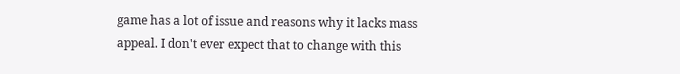game has a lot of issue and reasons why it lacks mass appeal. I don't ever expect that to change with this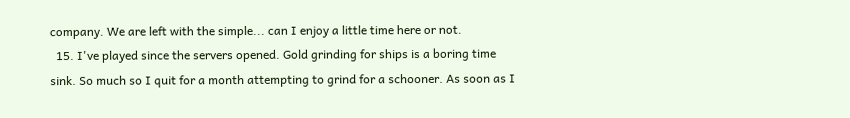company. We are left with the simple... can I enjoy a little time here or not.
  15. I've played since the servers opened. Gold grinding for ships is a boring time sink. So much so I quit for a month attempting to grind for a schooner. As soon as I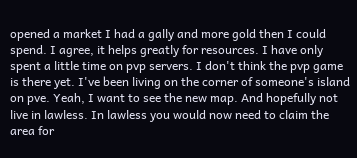opened a market I had a gally and more gold then I could spend. I agree, it helps greatly for resources. I have only spent a little time on pvp servers. I don't think the pvp game is there yet. I've been living on the corner of someone's island on pve. Yeah, I want to see the new map. And hopefully not live in lawless. In lawless you would now need to claim the area for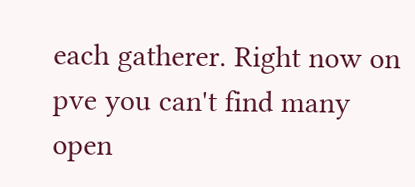each gatherer. Right now on pve you can't find many open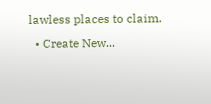lawless places to claim.
  • Create New...